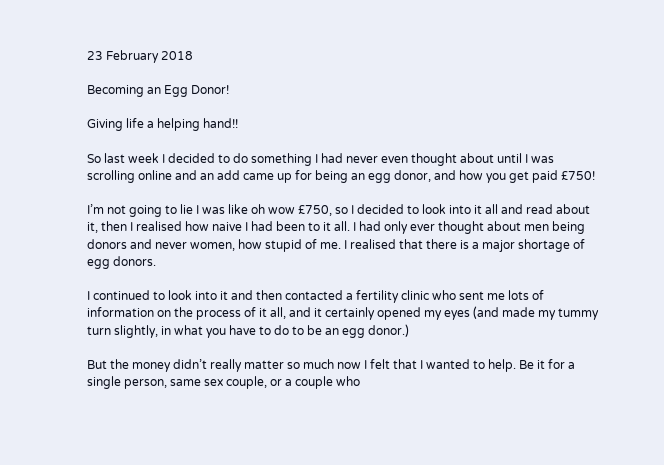23 February 2018

Becoming an Egg Donor!

Giving life a helping hand!!

So last week I decided to do something I had never even thought about until I was scrolling online and an add came up for being an egg donor, and how you get paid £750!

I’m not going to lie I was like oh wow £750, so I decided to look into it all and read about it, then I realised how naive I had been to it all. I had only ever thought about men being donors and never women, how stupid of me. I realised that there is a major shortage of egg donors.

I continued to look into it and then contacted a fertility clinic who sent me lots of information on the process of it all, and it certainly opened my eyes (and made my tummy turn slightly, in what you have to do to be an egg donor.)

But the money didn’t really matter so much now I felt that I wanted to help. Be it for a single person, same sex couple, or a couple who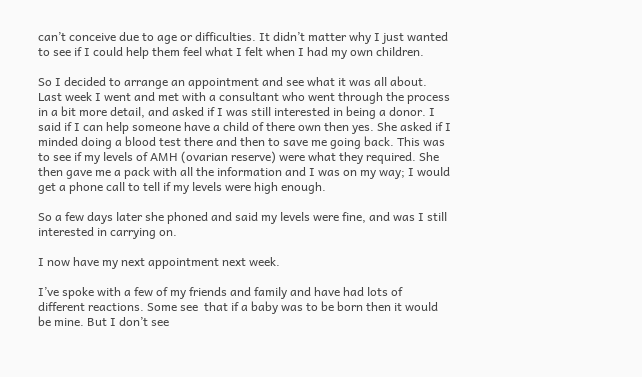can’t conceive due to age or difficulties. It didn’t matter why I just wanted to see if I could help them feel what I felt when I had my own children.

So I decided to arrange an appointment and see what it was all about. Last week I went and met with a consultant who went through the process in a bit more detail, and asked if I was still interested in being a donor. I said if I can help someone have a child of there own then yes. She asked if I minded doing a blood test there and then to save me going back. This was to see if my levels of AMH (ovarian reserve) were what they required. She then gave me a pack with all the information and I was on my way; I would get a phone call to tell if my levels were high enough.

So a few days later she phoned and said my levels were fine, and was I still interested in carrying on.

I now have my next appointment next week.

I’ve spoke with a few of my friends and family and have had lots of different reactions. Some see  that if a baby was to be born then it would be mine. But I don’t see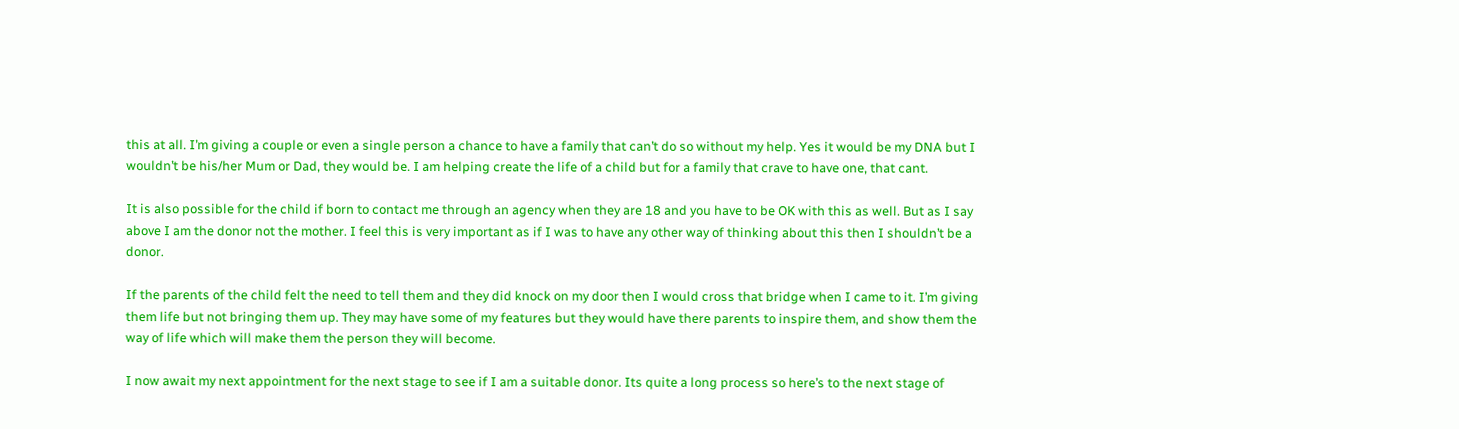this at all. I’m giving a couple or even a single person a chance to have a family that can’t do so without my help. Yes it would be my DNA but I wouldn’t be his/her Mum or Dad, they would be. I am helping create the life of a child but for a family that crave to have one, that cant.

It is also possible for the child if born to contact me through an agency when they are 18 and you have to be OK with this as well. But as I say above I am the donor not the mother. I feel this is very important as if I was to have any other way of thinking about this then I shouldn’t be a donor.

If the parents of the child felt the need to tell them and they did knock on my door then I would cross that bridge when I came to it. I’m giving them life but not bringing them up. They may have some of my features but they would have there parents to inspire them, and show them the way of life which will make them the person they will become.

I now await my next appointment for the next stage to see if I am a suitable donor. Its quite a long process so here’s to the next stage of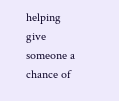helping give someone a chance of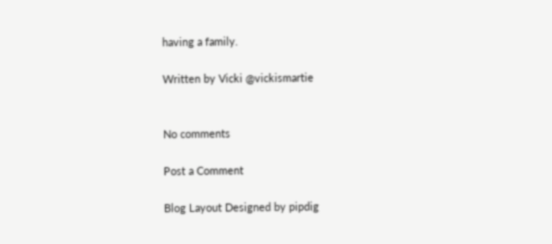having a family.

Written by Vicki @vickismartie


No comments

Post a Comment

Blog Layout Designed by pipdig